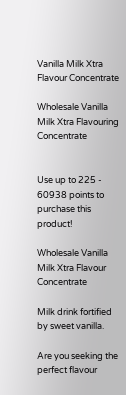Vanilla Milk Xtra Flavour Concentrate

Wholesale Vanilla Milk Xtra Flavouring Concentrate


Use up to 225 - 60938 points to purchase this product!

Wholesale Vanilla Milk Xtra Flavour Concentrate

Milk drink fortified by sweet vanilla.

Are you seeking the perfect flavour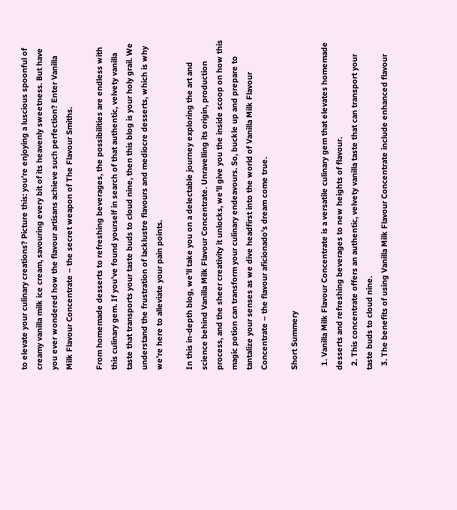to elevate your culinary creations? Picture this: you’re enjoying a luscious spoonful of creamy vanilla milk ice cream, savouring every bit of its heavenly sweetness. But have you ever wondered how the flavour artisans achieve such perfection? Enter Vanilla Milk Flavour Concentrate – the secret weapon of The Flavour Smiths.

From homemade desserts to refreshing beverages, the possibilities are endless with this culinary gem. If you’ve found yourself in search of that authentic, velvety vanilla taste that transports your taste buds to cloud nine, then this blog is your holy grail. We understand the frustration of lacklustre flavours and mediocre desserts, which is why we’re here to alleviate your pain points.

In this in-depth blog, we’ll take you on a delectable journey exploring the art and science behind Vanilla Milk Flavour Concentrate. Unravelling its origin, production process, and the sheer creativity it unlocks, we’ll give you the inside scoop on how this magic potion can transform your culinary endeavours. So, buckle up and prepare to tantalize your senses as we dive headfirst into the world of Vanilla Milk Flavour Concentrate – the flavour aficionado’s dream come true.

Short Summery

  1. Vanilla Milk Flavour Concentrate is a versatile culinary gem that elevates homemade desserts and refreshing beverages to new heights of flavour.
  2. This concentrate offers an authentic, velvety vanilla taste that can transport your taste buds to cloud nine.
  3. The benefits of using Vanilla Milk Flavour Concentrate include enhanced flavour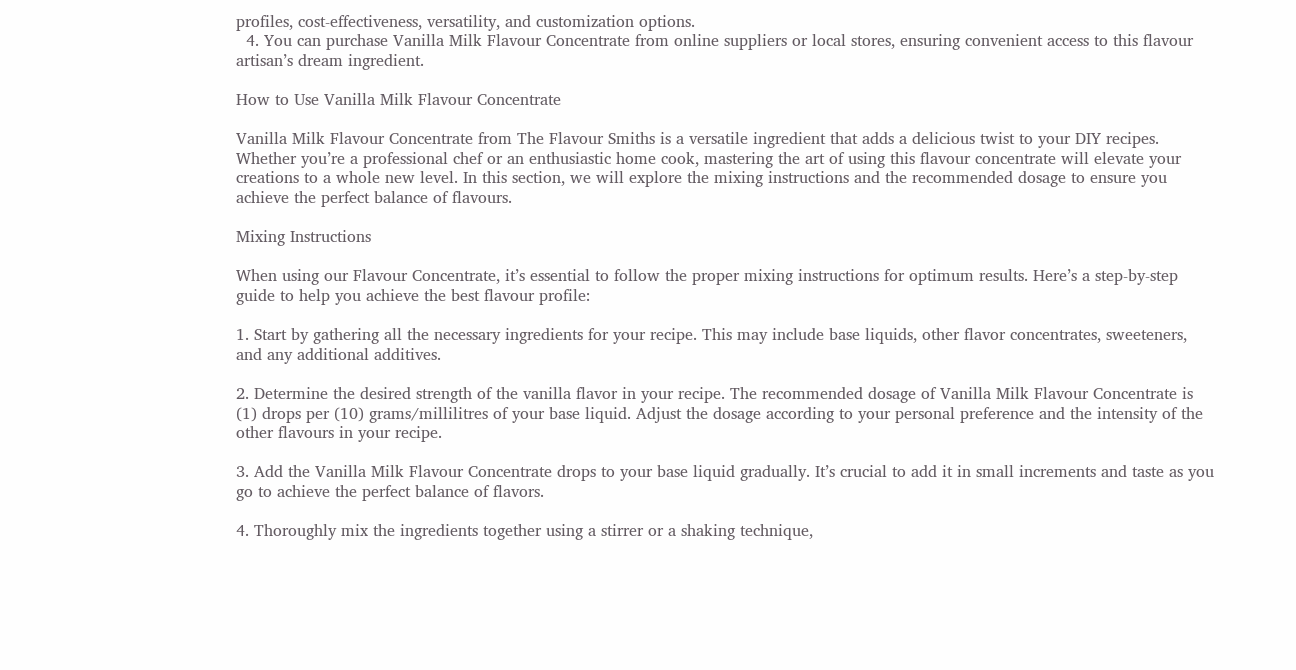profiles, cost-effectiveness, versatility, and customization options.
  4. You can purchase Vanilla Milk Flavour Concentrate from online suppliers or local stores, ensuring convenient access to this flavour artisan’s dream ingredient.

How to Use Vanilla Milk Flavour Concentrate

Vanilla Milk Flavour Concentrate from The Flavour Smiths is a versatile ingredient that adds a delicious twist to your DIY recipes. Whether you’re a professional chef or an enthusiastic home cook, mastering the art of using this flavour concentrate will elevate your creations to a whole new level. In this section, we will explore the mixing instructions and the recommended dosage to ensure you achieve the perfect balance of flavours.

Mixing Instructions

When using our Flavour Concentrate, it’s essential to follow the proper mixing instructions for optimum results. Here’s a step-by-step guide to help you achieve the best flavour profile:

1. Start by gathering all the necessary ingredients for your recipe. This may include base liquids, other flavor concentrates, sweeteners, and any additional additives.

2. Determine the desired strength of the vanilla flavor in your recipe. The recommended dosage of Vanilla Milk Flavour Concentrate is (1) drops per (10) grams/millilitres of your base liquid. Adjust the dosage according to your personal preference and the intensity of the other flavours in your recipe.

3. Add the Vanilla Milk Flavour Concentrate drops to your base liquid gradually. It’s crucial to add it in small increments and taste as you go to achieve the perfect balance of flavors.

4. Thoroughly mix the ingredients together using a stirrer or a shaking technique,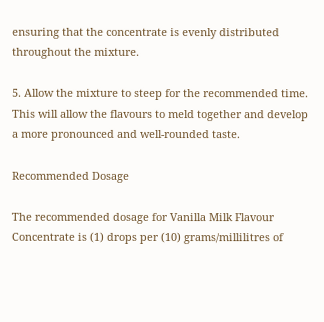ensuring that the concentrate is evenly distributed throughout the mixture.

5. Allow the mixture to steep for the recommended time. This will allow the flavours to meld together and develop a more pronounced and well-rounded taste.

Recommended Dosage

The recommended dosage for Vanilla Milk Flavour Concentrate is (1) drops per (10) grams/millilitres of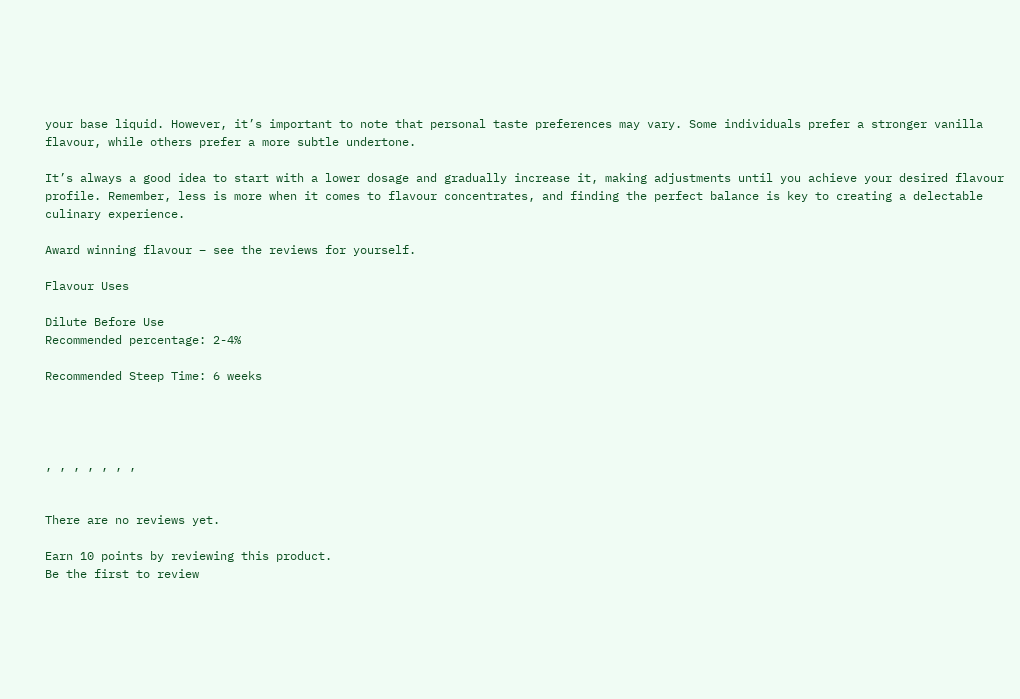your base liquid. However, it’s important to note that personal taste preferences may vary. Some individuals prefer a stronger vanilla flavour, while others prefer a more subtle undertone.

It’s always a good idea to start with a lower dosage and gradually increase it, making adjustments until you achieve your desired flavour profile. Remember, less is more when it comes to flavour concentrates, and finding the perfect balance is key to creating a delectable culinary experience.

Award winning flavour – see the reviews for yourself.

Flavour Uses

Dilute Before Use
Recommended percentage: 2-4%

Recommended Steep Time: 6 weeks




, , , , , , ,


There are no reviews yet.

Earn 10 points by reviewing this product.
Be the first to review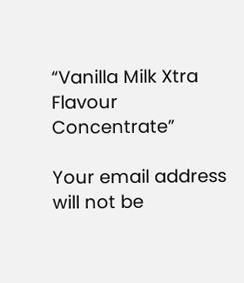“Vanilla Milk Xtra Flavour Concentrate”

Your email address will not be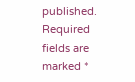published. Required fields are marked *